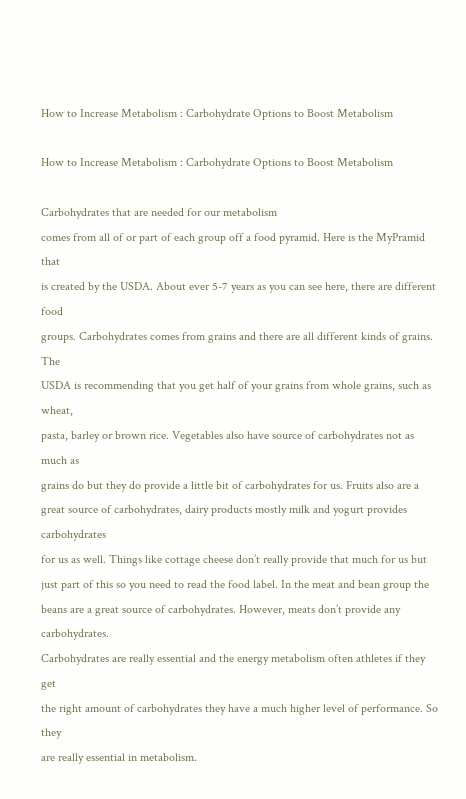How to Increase Metabolism : Carbohydrate Options to Boost Metabolism

How to Increase Metabolism : Carbohydrate Options to Boost Metabolism

Carbohydrates that are needed for our metabolism
comes from all of or part of each group off a food pyramid. Here is the MyPramid that
is created by the USDA. About ever 5-7 years as you can see here, there are different food
groups. Carbohydrates comes from grains and there are all different kinds of grains. The
USDA is recommending that you get half of your grains from whole grains, such as wheat,
pasta, barley or brown rice. Vegetables also have source of carbohydrates not as much as
grains do but they do provide a little bit of carbohydrates for us. Fruits also are a
great source of carbohydrates, dairy products mostly milk and yogurt provides carbohydrates
for us as well. Things like cottage cheese don’t really provide that much for us but
just part of this so you need to read the food label. In the meat and bean group the
beans are a great source of carbohydrates. However, meats don’t provide any carbohydrates.
Carbohydrates are really essential and the energy metabolism often athletes if they get
the right amount of carbohydrates they have a much higher level of performance. So they
are really essential in metabolism.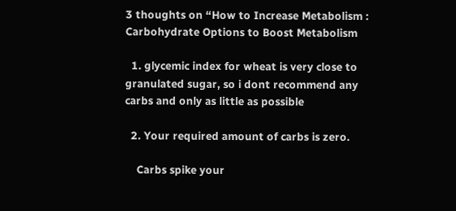3 thoughts on “How to Increase Metabolism : Carbohydrate Options to Boost Metabolism

  1. glycemic index for wheat is very close to granulated sugar, so i dont recommend any carbs and only as little as possible

  2. Your required amount of carbs is zero.

    Carbs spike your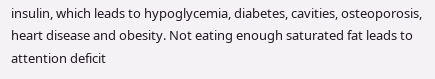insulin, which leads to hypoglycemia, diabetes, cavities, osteoporosis, heart disease and obesity. Not eating enough saturated fat leads to attention deficit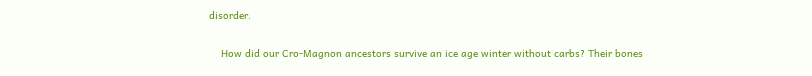disorder.

    How did our Cro-Magnon ancestors survive an ice age winter without carbs? Their bones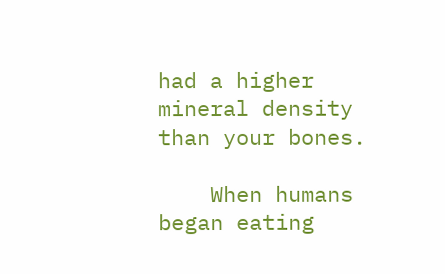had a higher mineral density than your bones.

    When humans began eating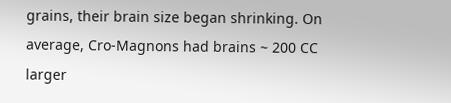grains, their brain size began shrinking. On average, Cro-Magnons had brains ~ 200 CC larger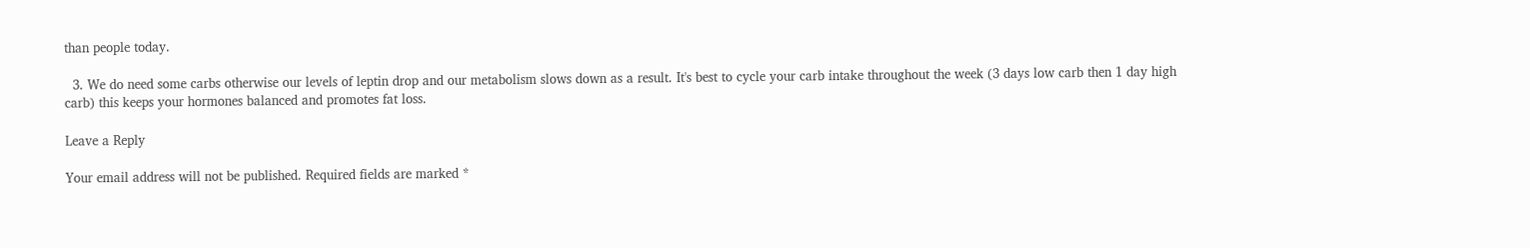than people today.

  3. We do need some carbs otherwise our levels of leptin drop and our metabolism slows down as a result. It's best to cycle your carb intake throughout the week (3 days low carb then 1 day high carb) this keeps your hormones balanced and promotes fat loss.

Leave a Reply

Your email address will not be published. Required fields are marked *